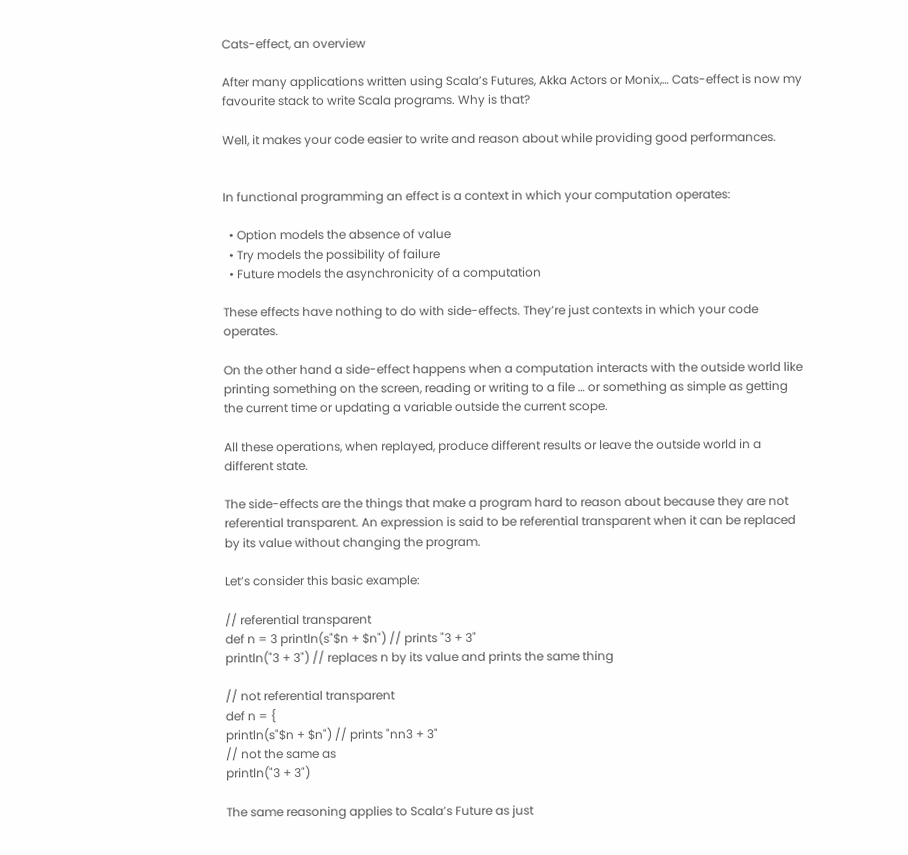Cats-effect, an overview

After many applications written using Scala’s Futures, Akka Actors or Monix,… Cats-effect is now my favourite stack to write Scala programs. Why is that?

Well, it makes your code easier to write and reason about while providing good performances.


In functional programming an effect is a context in which your computation operates:

  • Option models the absence of value
  • Try models the possibility of failure
  • Future models the asynchronicity of a computation

These effects have nothing to do with side-effects. They’re just contexts in which your code operates.

On the other hand a side-effect happens when a computation interacts with the outside world like printing something on the screen, reading or writing to a file … or something as simple as getting the current time or updating a variable outside the current scope.

All these operations, when replayed, produce different results or leave the outside world in a different state.

The side-effects are the things that make a program hard to reason about because they are not referential transparent. An expression is said to be referential transparent when it can be replaced by its value without changing the program.

Let’s consider this basic example:

// referential transparent
def n = 3 println(s"$n + $n") // prints "3 + 3"
println("3 + 3") // replaces n by its value and prints the same thing

// not referential transparent
def n = {
println(s"$n + $n") // prints "nn3 + 3"
// not the same as
println("3 + 3")

The same reasoning applies to Scala’s Future as just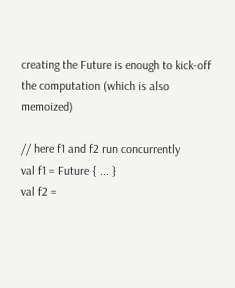creating the Future is enough to kick-off the computation (which is also memoized)

// here f1 and f2 run concurrently
val f1 = Future { ... }
val f2 =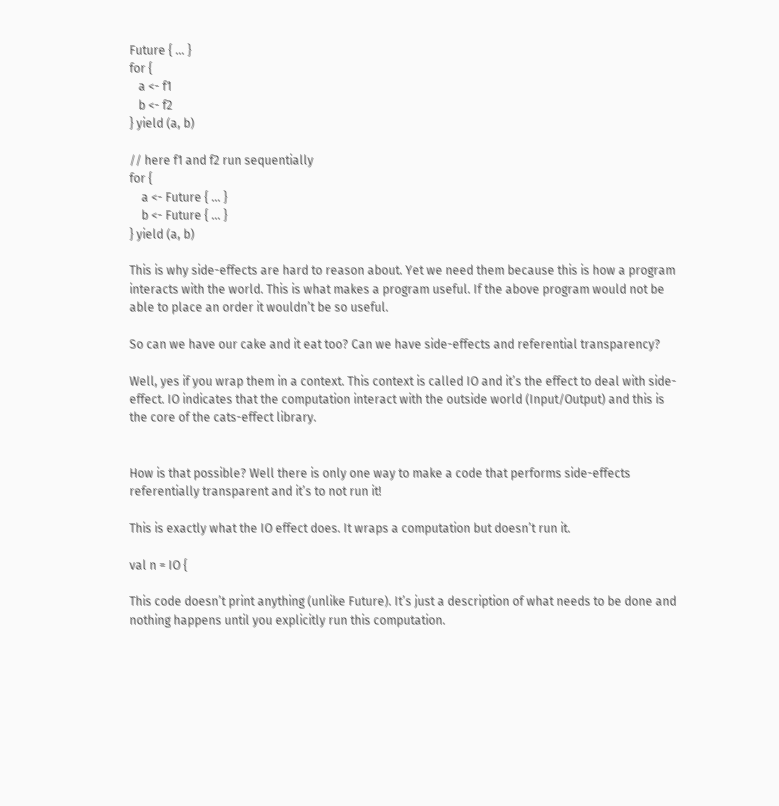Future { ... }
for {
   a <- f1
   b <- f2
} yield (a, b)

// here f1 and f2 run sequentially
for {
    a <- Future { ... }
    b <- Future { ... }
} yield (a, b)

This is why side-effects are hard to reason about. Yet we need them because this is how a program interacts with the world. This is what makes a program useful. If the above program would not be able to place an order it wouldn’t be so useful.

So can we have our cake and it eat too? Can we have side-effects and referential transparency?

Well, yes if you wrap them in a context. This context is called IO and it’s the effect to deal with side-effect. IO indicates that the computation interact with the outside world (Input/Output) and this is the core of the cats-effect library.


How is that possible? Well there is only one way to make a code that performs side-effects referentially transparent and it’s to not run it!

This is exactly what the IO effect does. It wraps a computation but doesn’t run it.

val n = IO {

This code doesn’t print anything (unlike Future). It’s just a description of what needs to be done and nothing happens until you explicitly run this computation.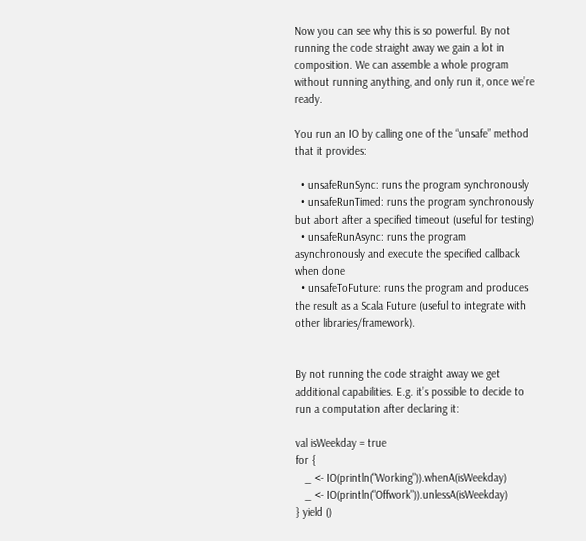Now you can see why this is so powerful. By not running the code straight away we gain a lot in composition. We can assemble a whole program without running anything, and only run it, once we’re ready.

You run an IO by calling one of the “unsafe” method that it provides:

  • unsafeRunSync: runs the program synchronously
  • unsafeRunTimed: runs the program synchronously but abort after a specified timeout (useful for testing)
  • unsafeRunAsync: runs the program asynchronously and execute the specified callback when done
  • unsafeToFuture: runs the program and produces the result as a Scala Future (useful to integrate with other libraries/framework).


By not running the code straight away we get additional capabilities. E.g. it’s possible to decide to run a computation after declaring it:

val isWeekday = true
for {
   _ <- IO(println("Working")).whenA(isWeekday)
   _ <- IO(println("Offwork")).unlessA(isWeekday)
} yield ()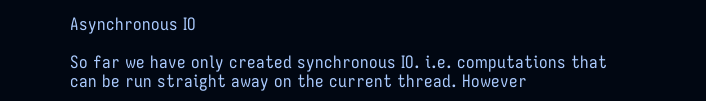Asynchronous IO

So far we have only created synchronous IO. i.e. computations that can be run straight away on the current thread. However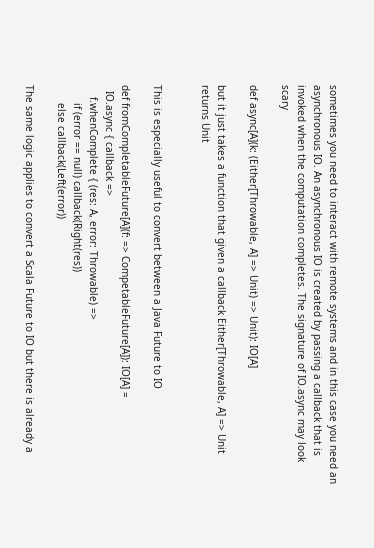sometimes you need to interact with remote systems and in this case you need an asynchronous IO. An asynchronous IO is created by passing a callback that is invoked when the computation completes. The signature of IO.async may look scary

def async[A](k: (Either[Throwable, A] => Unit) => Unit): IO[A]

but it just takes a function that given a callback Either[Throwable, A] => Unit returns Unit


This is especially useful to convert between a Java Future to IO

def fromCompletableFuture[A](f: => CompetableFuture[A]): IO[A] =
  IO.async { callback =>
    f.whenComplete { (res: A, error: Throwable) =>
      if (error == null) callback(Right(res))
      else callback(Left(error))

The same logic applies to convert a Scala Future to IO but there is already a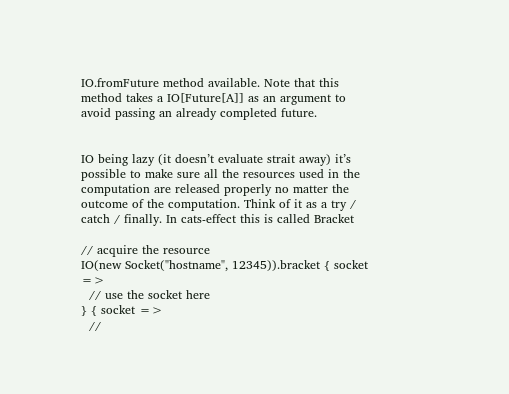IO.fromFuture method available. Note that this method takes a IO[Future[A]] as an argument to avoid passing an already completed future.


IO being lazy (it doesn’t evaluate strait away) it’s possible to make sure all the resources used in the computation are released properly no matter the outcome of the computation. Think of it as a try / catch / finally. In cats-effect this is called Bracket

// acquire the resource
IO(new Socket("hostname", 12345)).bracket { socket =>
  // use the socket here
} { socket =>
  //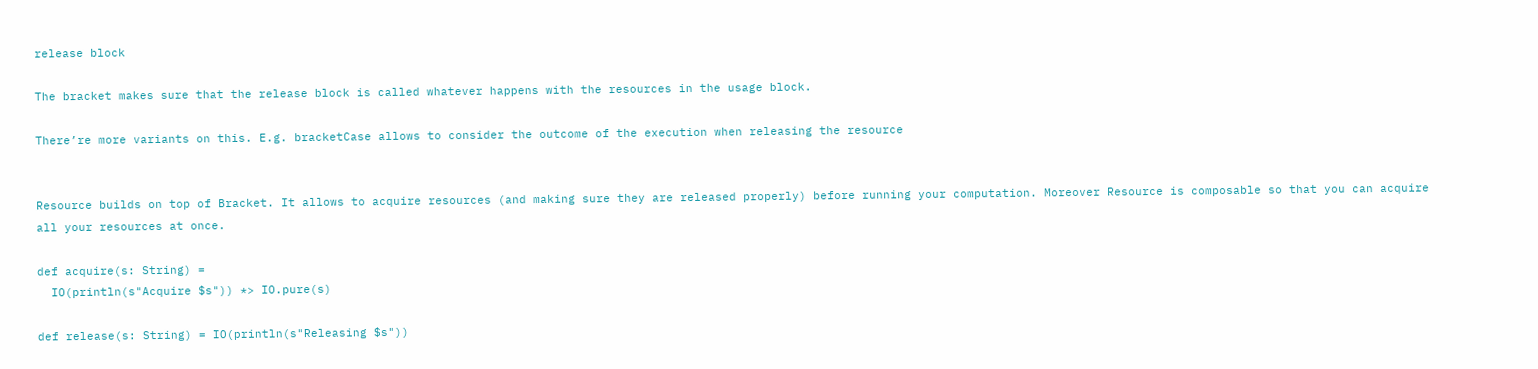release block

The bracket makes sure that the release block is called whatever happens with the resources in the usage block.

There’re more variants on this. E.g. bracketCase allows to consider the outcome of the execution when releasing the resource


Resource builds on top of Bracket. It allows to acquire resources (and making sure they are released properly) before running your computation. Moreover Resource is composable so that you can acquire all your resources at once.

def acquire(s: String) =
  IO(println(s"Acquire $s")) *> IO.pure(s)

def release(s: String) = IO(println(s"Releasing $s"))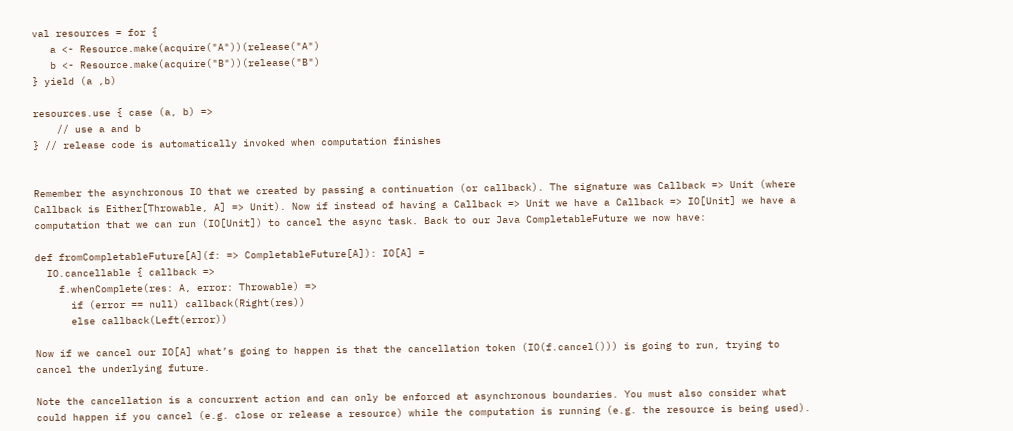val resources = for {
   a <- Resource.make(acquire("A"))(release("A")
   b <- Resource.make(acquire("B"))(release("B")
} yield (a ,b)

resources.use { case (a, b) =>
    // use a and b
} // release code is automatically invoked when computation finishes


Remember the asynchronous IO that we created by passing a continuation (or callback). The signature was Callback => Unit (where Callback is Either[Throwable, A] => Unit). Now if instead of having a Callback => Unit we have a Callback => IO[Unit] we have a computation that we can run (IO[Unit]) to cancel the async task. Back to our Java CompletableFuture we now have:

def fromCompletableFuture[A](f: => CompletableFuture[A]): IO[A] =
  IO.cancellable { callback =>
    f.whenComplete(res: A, error: Throwable) =>
      if (error == null) callback(Right(res))
      else callback(Left(error))

Now if we cancel our IO[A] what’s going to happen is that the cancellation token (IO(f.cancel())) is going to run, trying to cancel the underlying future.

Note the cancellation is a concurrent action and can only be enforced at asynchronous boundaries. You must also consider what could happen if you cancel (e.g. close or release a resource) while the computation is running (e.g. the resource is being used).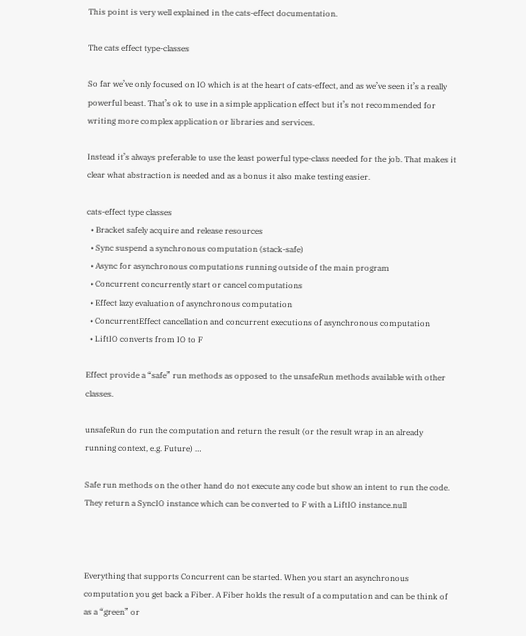This point is very well explained in the cats-effect documentation.

The cats effect type-classes

So far we’ve only focused on IO which is at the heart of cats-effect, and as we’ve seen it’s a really powerful beast. That’s ok to use in a simple application effect but it’s not recommended for writing more complex application or libraries and services.

Instead it’s always preferable to use the least powerful type-class needed for the job. That makes it clear what abstraction is needed and as a bonus it also make testing easier.

cats-effect type classes
  • Bracket safely acquire and release resources
  • Sync suspend a synchronous computation (stack-safe)
  • Async for asynchronous computations running outside of the main program
  • Concurrent concurrently start or cancel computations
  • Effect lazy evaluation of asynchronous computation
  • ConcurrentEffect cancellation and concurrent executions of asynchronous computation
  • LiftIO converts from IO to F

Effect provide a “safe” run methods as opposed to the unsafeRun methods available with other classes.

unsafeRun do run the computation and return the result (or the result wrap in an already running context, e.g. Future) …

Safe run methods on the other hand do not execute any code but show an intent to run the code. They return a SyncIO instance which can be converted to F with a LiftIO instance.null



Everything that supports Concurrent can be started. When you start an asynchronous computation you get back a Fiber. A Fiber holds the result of a computation and can be think of as a “green” or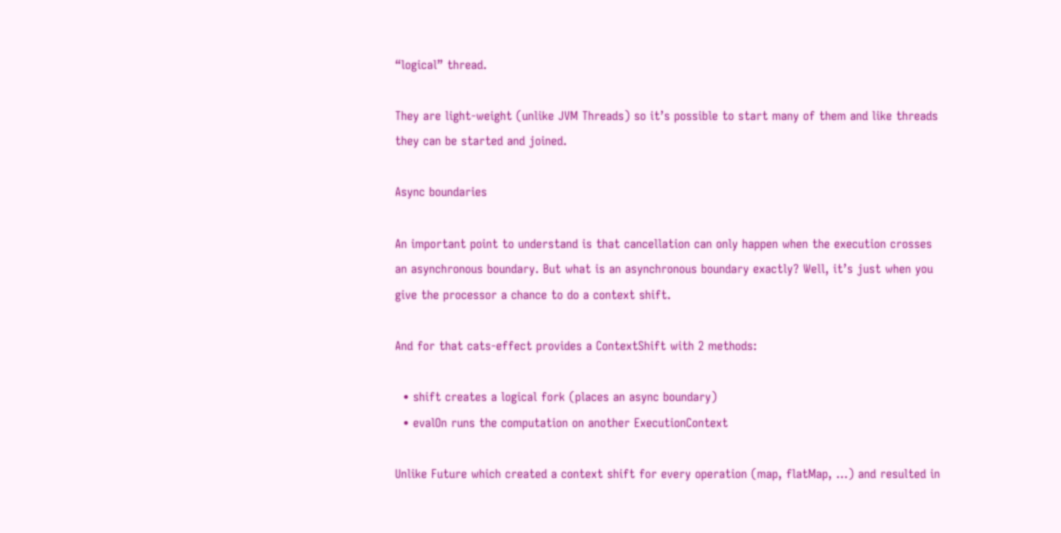“logical” thread.

They are light-weight (unlike JVM Threads) so it’s possible to start many of them and like threads they can be started and joined.

Async boundaries

An important point to understand is that cancellation can only happen when the execution crosses an asynchronous boundary. But what is an asynchronous boundary exactly? Well, it’s just when you give the processor a chance to do a context shift.

And for that cats-effect provides a ContextShift with 2 methods:

  • shift creates a logical fork (places an async boundary)
  • evalOn runs the computation on another ExecutionContext

Unlike Future which created a context shift for every operation (map, flatMap, …) and resulted in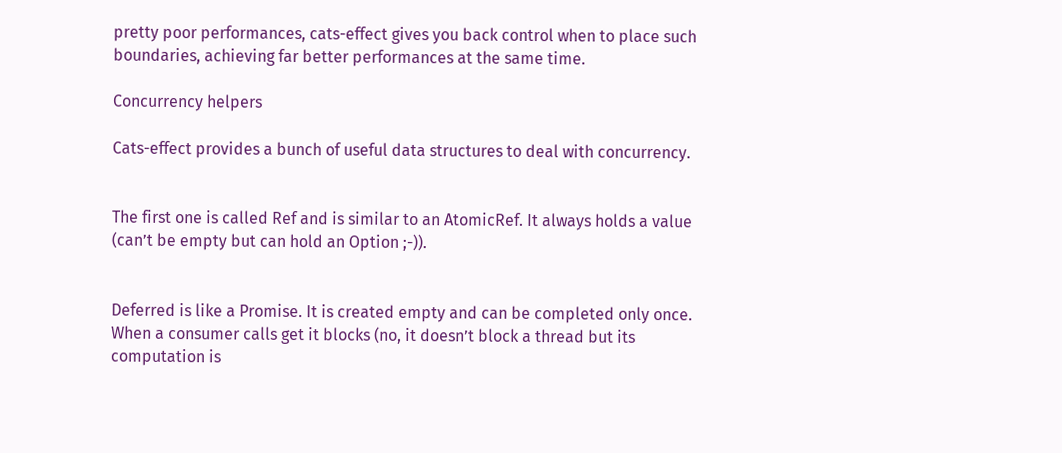pretty poor performances, cats-effect gives you back control when to place such boundaries, achieving far better performances at the same time.

Concurrency helpers

Cats-effect provides a bunch of useful data structures to deal with concurrency.


The first one is called Ref and is similar to an AtomicRef. It always holds a value (can’t be empty but can hold an Option ;-)).


Deferred is like a Promise. It is created empty and can be completed only once. When a consumer calls get it blocks (no, it doesn’t block a thread but its computation is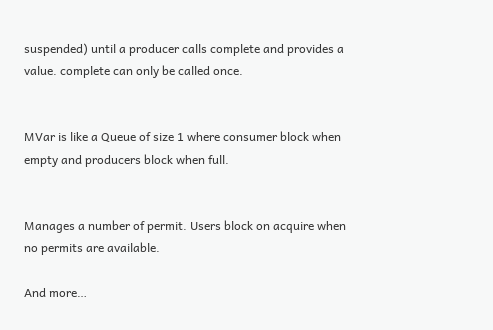suspended) until a producer calls complete and provides a value. complete can only be called once.


MVar is like a Queue of size 1 where consumer block when empty and producers block when full.


Manages a number of permit. Users block on acquire when no permits are available.

And more…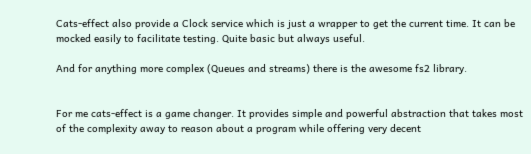Cats-effect also provide a Clock service which is just a wrapper to get the current time. It can be mocked easily to facilitate testing. Quite basic but always useful.

And for anything more complex (Queues and streams) there is the awesome fs2 library.


For me cats-effect is a game changer. It provides simple and powerful abstraction that takes most of the complexity away to reason about a program while offering very decent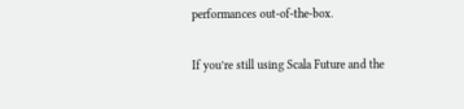performances out-of-the-box.

If you’re still using Scala Future and the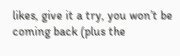likes, give it a try, you won’t be coming back (plus the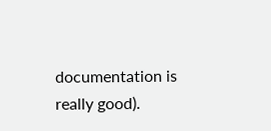documentation is really good).